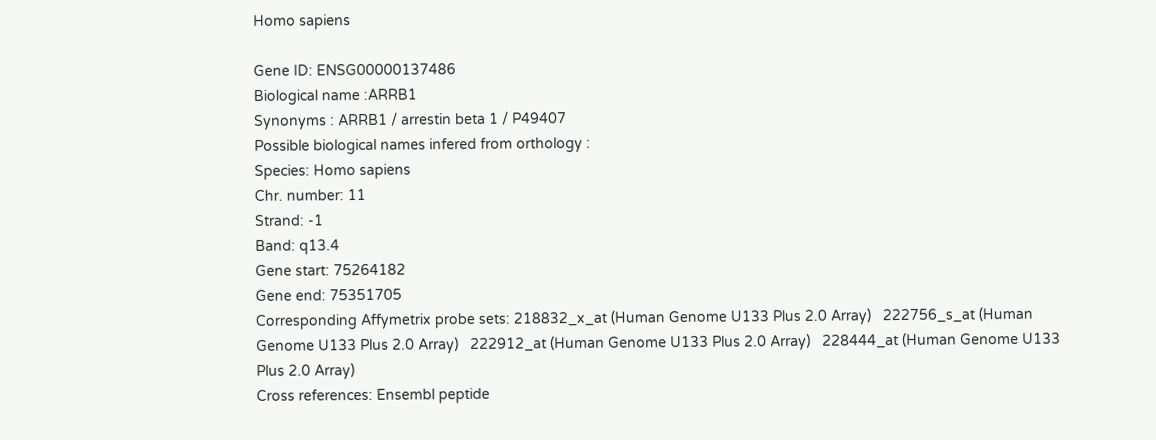Homo sapiens

Gene ID: ENSG00000137486
Biological name :ARRB1
Synonyms : ARRB1 / arrestin beta 1 / P49407
Possible biological names infered from orthology :
Species: Homo sapiens
Chr. number: 11
Strand: -1
Band: q13.4
Gene start: 75264182
Gene end: 75351705
Corresponding Affymetrix probe sets: 218832_x_at (Human Genome U133 Plus 2.0 Array)   222756_s_at (Human Genome U133 Plus 2.0 Array)   222912_at (Human Genome U133 Plus 2.0 Array)   228444_at (Human Genome U133 Plus 2.0 Array)
Cross references: Ensembl peptide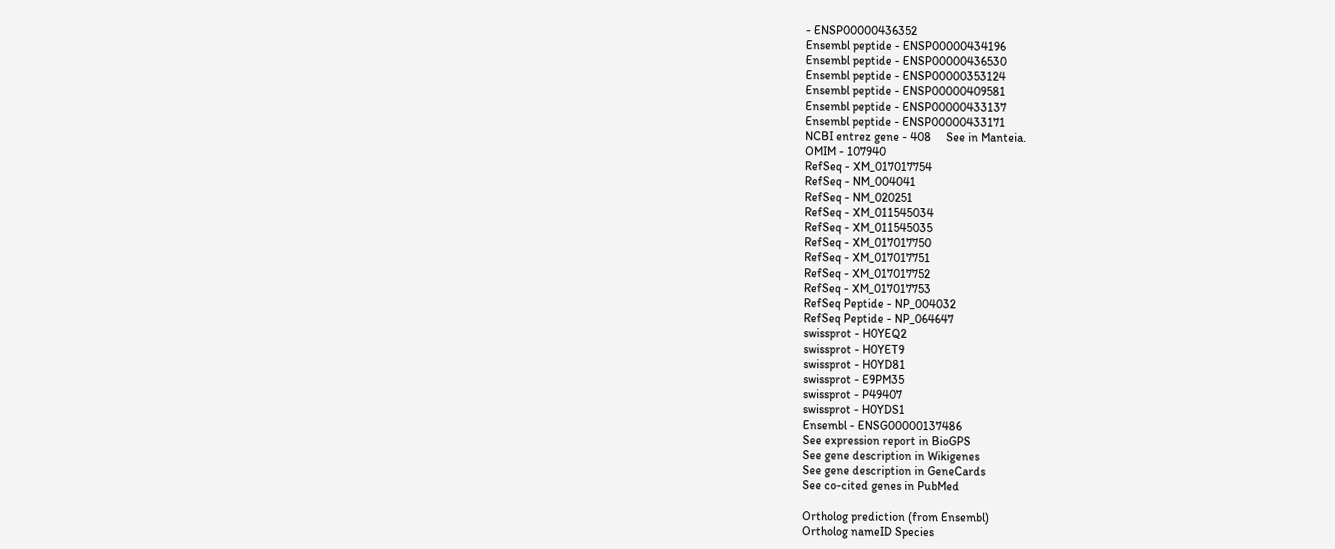- ENSP00000436352
Ensembl peptide - ENSP00000434196
Ensembl peptide - ENSP00000436530
Ensembl peptide - ENSP00000353124
Ensembl peptide - ENSP00000409581
Ensembl peptide - ENSP00000433137
Ensembl peptide - ENSP00000433171
NCBI entrez gene - 408     See in Manteia.
OMIM - 107940
RefSeq - XM_017017754
RefSeq - NM_004041
RefSeq - NM_020251
RefSeq - XM_011545034
RefSeq - XM_011545035
RefSeq - XM_017017750
RefSeq - XM_017017751
RefSeq - XM_017017752
RefSeq - XM_017017753
RefSeq Peptide - NP_004032
RefSeq Peptide - NP_064647
swissprot - H0YEQ2
swissprot - H0YET9
swissprot - H0YD81
swissprot - E9PM35
swissprot - P49407
swissprot - H0YDS1
Ensembl - ENSG00000137486
See expression report in BioGPS
See gene description in Wikigenes
See gene description in GeneCards
See co-cited genes in PubMed

Ortholog prediction (from Ensembl)
Ortholog nameID Species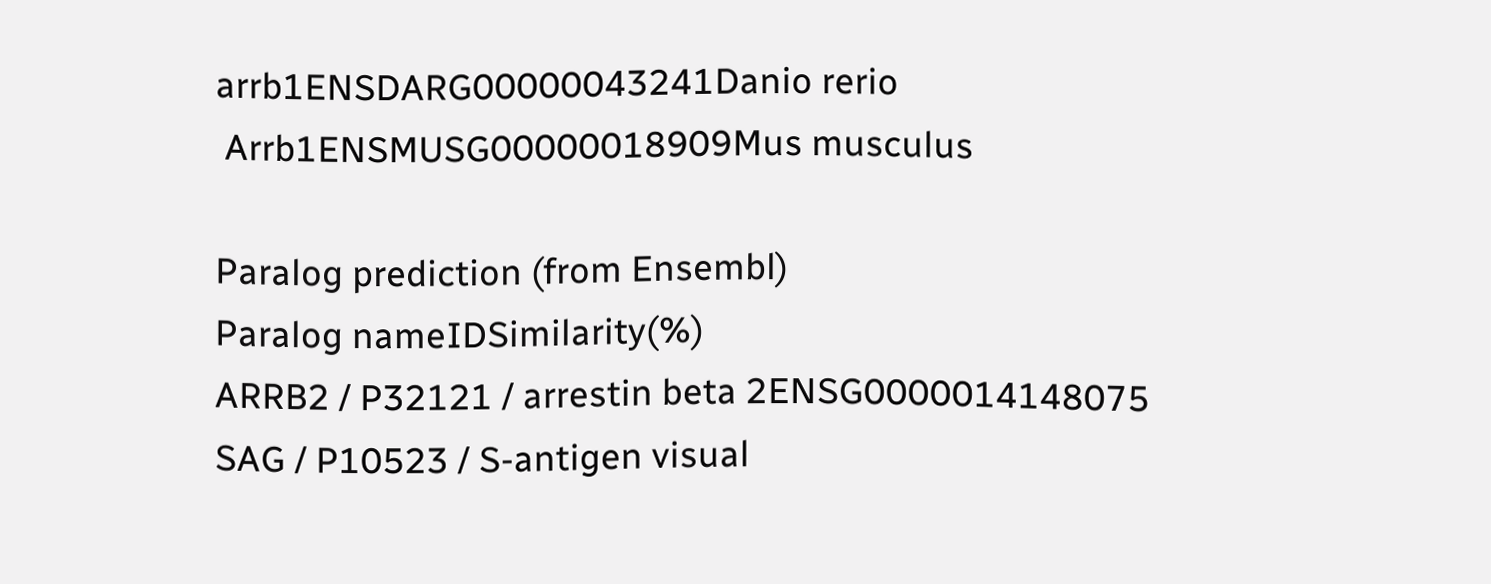arrb1ENSDARG00000043241Danio rerio
 Arrb1ENSMUSG00000018909Mus musculus

Paralog prediction (from Ensembl)
Paralog nameIDSimilarity(%)
ARRB2 / P32121 / arrestin beta 2ENSG0000014148075
SAG / P10523 / S-antigen visual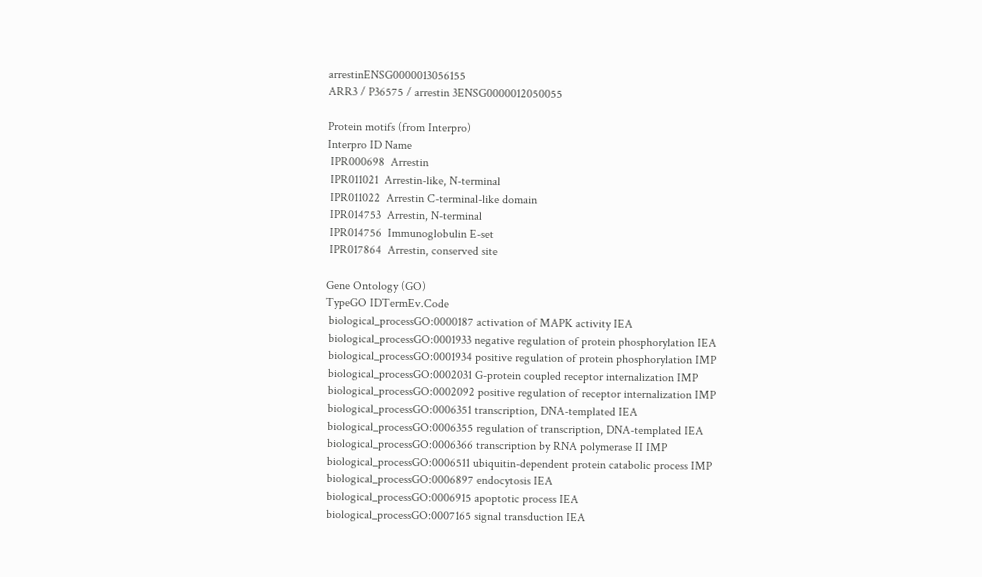arrestinENSG0000013056155
ARR3 / P36575 / arrestin 3ENSG0000012050055

Protein motifs (from Interpro)
Interpro ID Name
 IPR000698  Arrestin
 IPR011021  Arrestin-like, N-terminal
 IPR011022  Arrestin C-terminal-like domain
 IPR014753  Arrestin, N-terminal
 IPR014756  Immunoglobulin E-set
 IPR017864  Arrestin, conserved site

Gene Ontology (GO)
TypeGO IDTermEv.Code
 biological_processGO:0000187 activation of MAPK activity IEA
 biological_processGO:0001933 negative regulation of protein phosphorylation IEA
 biological_processGO:0001934 positive regulation of protein phosphorylation IMP
 biological_processGO:0002031 G-protein coupled receptor internalization IMP
 biological_processGO:0002092 positive regulation of receptor internalization IMP
 biological_processGO:0006351 transcription, DNA-templated IEA
 biological_processGO:0006355 regulation of transcription, DNA-templated IEA
 biological_processGO:0006366 transcription by RNA polymerase II IMP
 biological_processGO:0006511 ubiquitin-dependent protein catabolic process IMP
 biological_processGO:0006897 endocytosis IEA
 biological_processGO:0006915 apoptotic process IEA
 biological_processGO:0007165 signal transduction IEA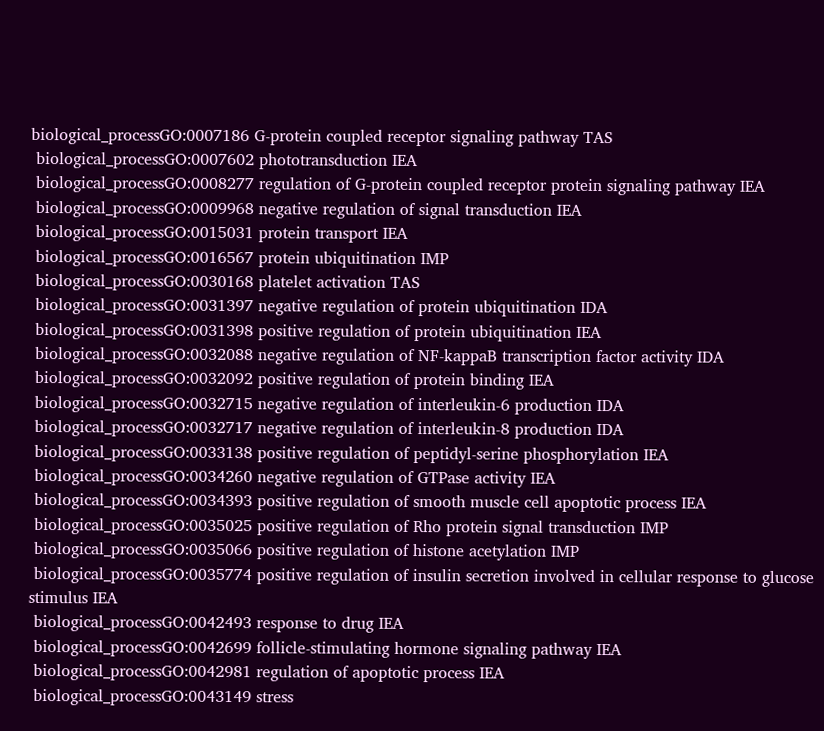biological_processGO:0007186 G-protein coupled receptor signaling pathway TAS
 biological_processGO:0007602 phototransduction IEA
 biological_processGO:0008277 regulation of G-protein coupled receptor protein signaling pathway IEA
 biological_processGO:0009968 negative regulation of signal transduction IEA
 biological_processGO:0015031 protein transport IEA
 biological_processGO:0016567 protein ubiquitination IMP
 biological_processGO:0030168 platelet activation TAS
 biological_processGO:0031397 negative regulation of protein ubiquitination IDA
 biological_processGO:0031398 positive regulation of protein ubiquitination IEA
 biological_processGO:0032088 negative regulation of NF-kappaB transcription factor activity IDA
 biological_processGO:0032092 positive regulation of protein binding IEA
 biological_processGO:0032715 negative regulation of interleukin-6 production IDA
 biological_processGO:0032717 negative regulation of interleukin-8 production IDA
 biological_processGO:0033138 positive regulation of peptidyl-serine phosphorylation IEA
 biological_processGO:0034260 negative regulation of GTPase activity IEA
 biological_processGO:0034393 positive regulation of smooth muscle cell apoptotic process IEA
 biological_processGO:0035025 positive regulation of Rho protein signal transduction IMP
 biological_processGO:0035066 positive regulation of histone acetylation IMP
 biological_processGO:0035774 positive regulation of insulin secretion involved in cellular response to glucose stimulus IEA
 biological_processGO:0042493 response to drug IEA
 biological_processGO:0042699 follicle-stimulating hormone signaling pathway IEA
 biological_processGO:0042981 regulation of apoptotic process IEA
 biological_processGO:0043149 stress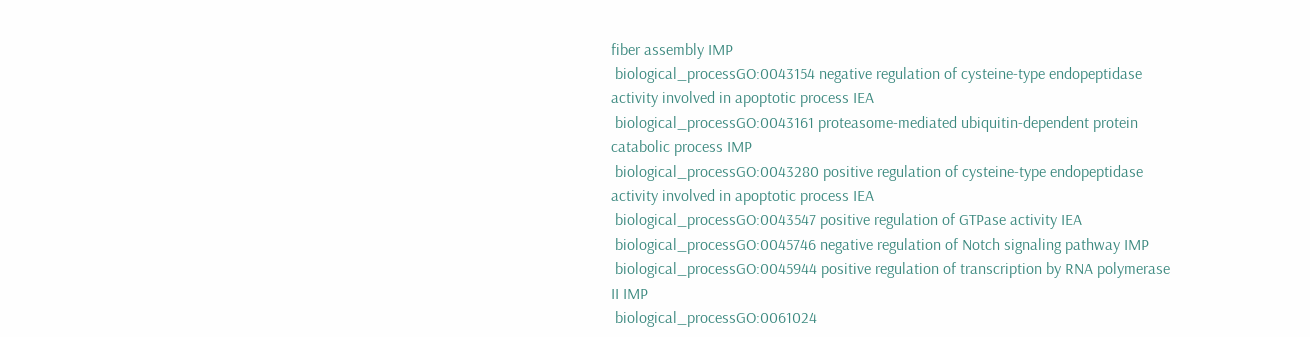fiber assembly IMP
 biological_processGO:0043154 negative regulation of cysteine-type endopeptidase activity involved in apoptotic process IEA
 biological_processGO:0043161 proteasome-mediated ubiquitin-dependent protein catabolic process IMP
 biological_processGO:0043280 positive regulation of cysteine-type endopeptidase activity involved in apoptotic process IEA
 biological_processGO:0043547 positive regulation of GTPase activity IEA
 biological_processGO:0045746 negative regulation of Notch signaling pathway IMP
 biological_processGO:0045944 positive regulation of transcription by RNA polymerase II IMP
 biological_processGO:0061024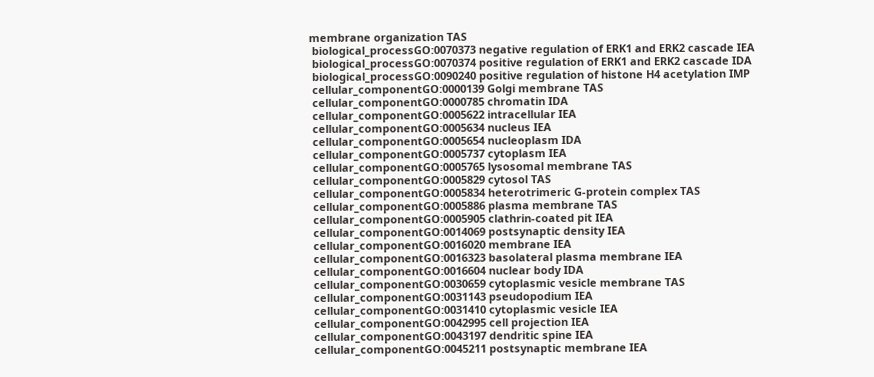membrane organization TAS
 biological_processGO:0070373 negative regulation of ERK1 and ERK2 cascade IEA
 biological_processGO:0070374 positive regulation of ERK1 and ERK2 cascade IDA
 biological_processGO:0090240 positive regulation of histone H4 acetylation IMP
 cellular_componentGO:0000139 Golgi membrane TAS
 cellular_componentGO:0000785 chromatin IDA
 cellular_componentGO:0005622 intracellular IEA
 cellular_componentGO:0005634 nucleus IEA
 cellular_componentGO:0005654 nucleoplasm IDA
 cellular_componentGO:0005737 cytoplasm IEA
 cellular_componentGO:0005765 lysosomal membrane TAS
 cellular_componentGO:0005829 cytosol TAS
 cellular_componentGO:0005834 heterotrimeric G-protein complex TAS
 cellular_componentGO:0005886 plasma membrane TAS
 cellular_componentGO:0005905 clathrin-coated pit IEA
 cellular_componentGO:0014069 postsynaptic density IEA
 cellular_componentGO:0016020 membrane IEA
 cellular_componentGO:0016323 basolateral plasma membrane IEA
 cellular_componentGO:0016604 nuclear body IDA
 cellular_componentGO:0030659 cytoplasmic vesicle membrane TAS
 cellular_componentGO:0031143 pseudopodium IEA
 cellular_componentGO:0031410 cytoplasmic vesicle IEA
 cellular_componentGO:0042995 cell projection IEA
 cellular_componentGO:0043197 dendritic spine IEA
 cellular_componentGO:0045211 postsynaptic membrane IEA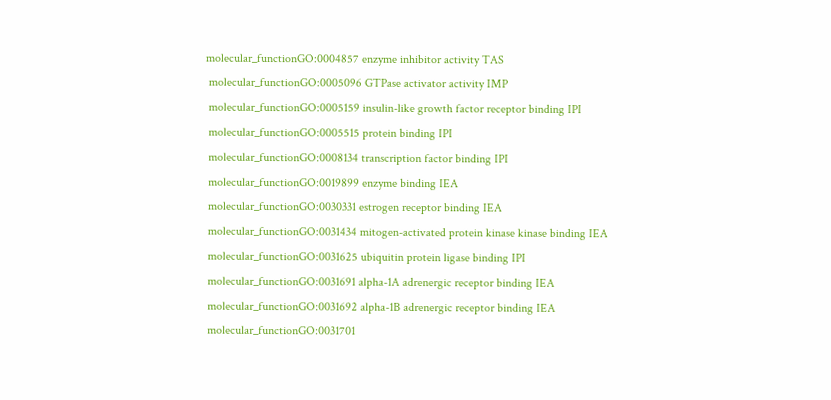molecular_functionGO:0004857 enzyme inhibitor activity TAS
 molecular_functionGO:0005096 GTPase activator activity IMP
 molecular_functionGO:0005159 insulin-like growth factor receptor binding IPI
 molecular_functionGO:0005515 protein binding IPI
 molecular_functionGO:0008134 transcription factor binding IPI
 molecular_functionGO:0019899 enzyme binding IEA
 molecular_functionGO:0030331 estrogen receptor binding IEA
 molecular_functionGO:0031434 mitogen-activated protein kinase kinase binding IEA
 molecular_functionGO:0031625 ubiquitin protein ligase binding IPI
 molecular_functionGO:0031691 alpha-1A adrenergic receptor binding IEA
 molecular_functionGO:0031692 alpha-1B adrenergic receptor binding IEA
 molecular_functionGO:0031701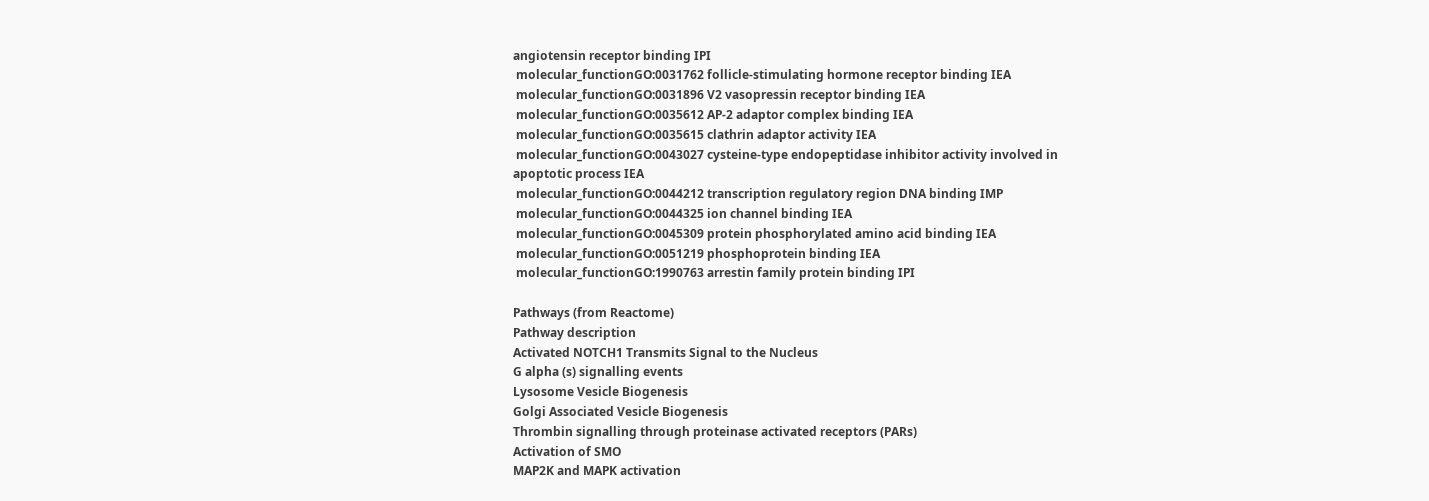angiotensin receptor binding IPI
 molecular_functionGO:0031762 follicle-stimulating hormone receptor binding IEA
 molecular_functionGO:0031896 V2 vasopressin receptor binding IEA
 molecular_functionGO:0035612 AP-2 adaptor complex binding IEA
 molecular_functionGO:0035615 clathrin adaptor activity IEA
 molecular_functionGO:0043027 cysteine-type endopeptidase inhibitor activity involved in apoptotic process IEA
 molecular_functionGO:0044212 transcription regulatory region DNA binding IMP
 molecular_functionGO:0044325 ion channel binding IEA
 molecular_functionGO:0045309 protein phosphorylated amino acid binding IEA
 molecular_functionGO:0051219 phosphoprotein binding IEA
 molecular_functionGO:1990763 arrestin family protein binding IPI

Pathways (from Reactome)
Pathway description
Activated NOTCH1 Transmits Signal to the Nucleus
G alpha (s) signalling events
Lysosome Vesicle Biogenesis
Golgi Associated Vesicle Biogenesis
Thrombin signalling through proteinase activated receptors (PARs)
Activation of SMO
MAP2K and MAPK activation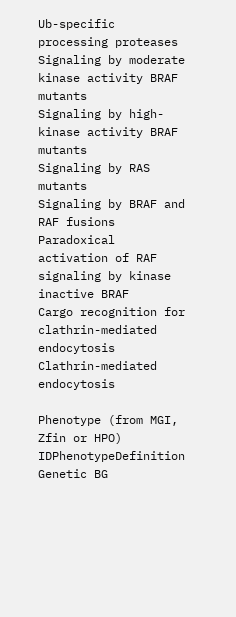Ub-specific processing proteases
Signaling by moderate kinase activity BRAF mutants
Signaling by high-kinase activity BRAF mutants
Signaling by RAS mutants
Signaling by BRAF and RAF fusions
Paradoxical activation of RAF signaling by kinase inactive BRAF
Cargo recognition for clathrin-mediated endocytosis
Clathrin-mediated endocytosis

Phenotype (from MGI, Zfin or HPO)
IDPhenotypeDefinition Genetic BG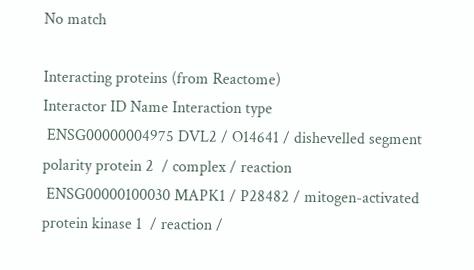No match

Interacting proteins (from Reactome)
Interactor ID Name Interaction type
 ENSG00000004975 DVL2 / O14641 / dishevelled segment polarity protein 2  / complex / reaction
 ENSG00000100030 MAPK1 / P28482 / mitogen-activated protein kinase 1  / reaction /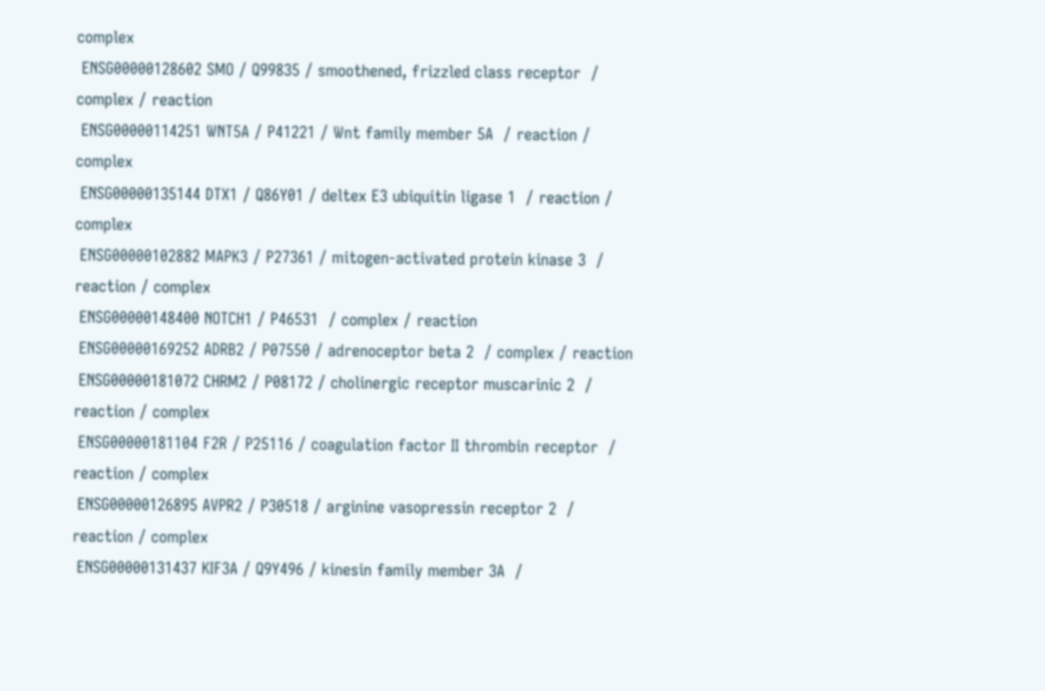complex
 ENSG00000128602 SMO / Q99835 / smoothened, frizzled class receptor  / complex / reaction
 ENSG00000114251 WNT5A / P41221 / Wnt family member 5A  / reaction / complex
 ENSG00000135144 DTX1 / Q86Y01 / deltex E3 ubiquitin ligase 1  / reaction / complex
 ENSG00000102882 MAPK3 / P27361 / mitogen-activated protein kinase 3  / reaction / complex
 ENSG00000148400 NOTCH1 / P46531  / complex / reaction
 ENSG00000169252 ADRB2 / P07550 / adrenoceptor beta 2  / complex / reaction
 ENSG00000181072 CHRM2 / P08172 / cholinergic receptor muscarinic 2  / reaction / complex
 ENSG00000181104 F2R / P25116 / coagulation factor II thrombin receptor  / reaction / complex
 ENSG00000126895 AVPR2 / P30518 / arginine vasopressin receptor 2  / reaction / complex
 ENSG00000131437 KIF3A / Q9Y496 / kinesin family member 3A  /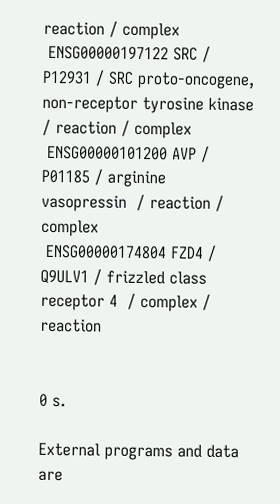reaction / complex
 ENSG00000197122 SRC / P12931 / SRC proto-oncogene, non-receptor tyrosine kinase  / reaction / complex
 ENSG00000101200 AVP / P01185 / arginine vasopressin  / reaction / complex
 ENSG00000174804 FZD4 / Q9ULV1 / frizzled class receptor 4  / complex / reaction


0 s.

External programs and data are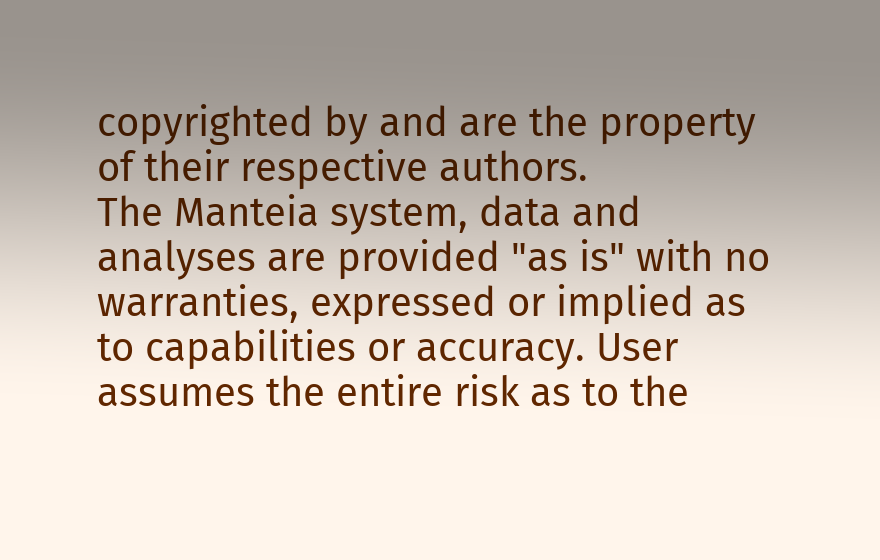copyrighted by and are the property of their respective authors.
The Manteia system, data and analyses are provided "as is" with no warranties, expressed or implied as to capabilities or accuracy. User assumes the entire risk as to the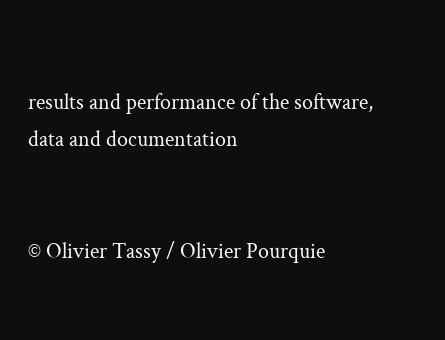results and performance of the software, data and documentation


© Olivier Tassy / Olivier Pourquie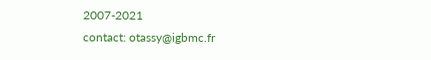2007-2021
contact: otassy@igbmc.fr